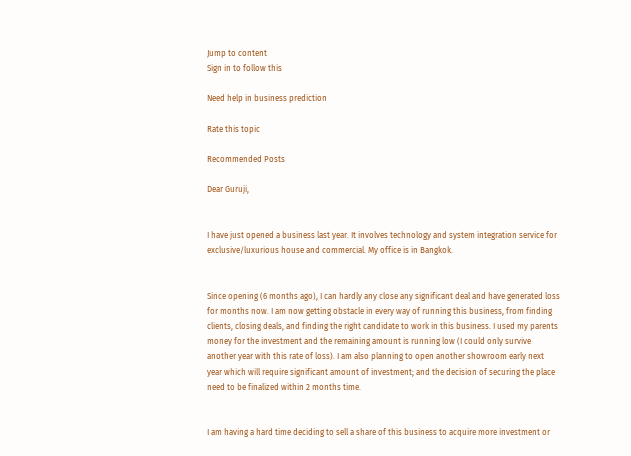Jump to content
Sign in to follow this

Need help in business prediction

Rate this topic

Recommended Posts

Dear Guruji,


I have just opened a business last year. It involves technology and system integration service for exclusive/luxurious house and commercial. My office is in Bangkok.


Since opening (6 months ago), I can hardly any close any significant deal and have generated loss for months now. I am now getting obstacle in every way of running this business, from finding clients, closing deals, and finding the right candidate to work in this business. I used my parents money for the investment and the remaining amount is running low (I could only survive another year with this rate of loss). I am also planning to open another showroom early next year which will require significant amount of investment; and the decision of securing the place need to be finalized within 2 months time.


I am having a hard time deciding to sell a share of this business to acquire more investment or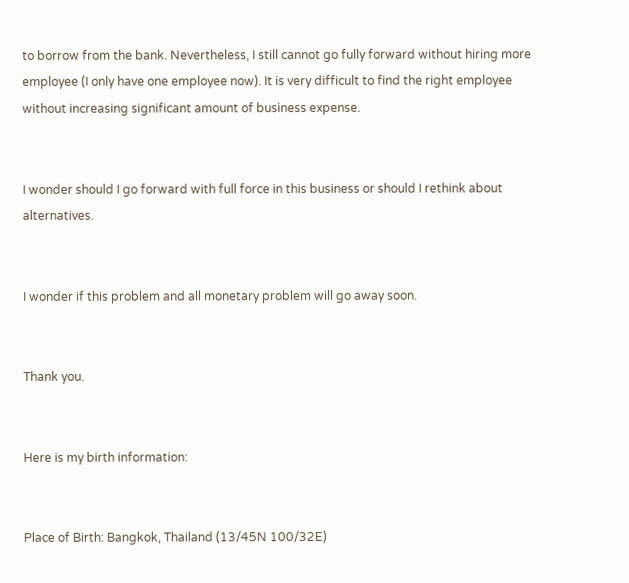to borrow from the bank. Nevertheless, I still cannot go fully forward without hiring more employee (I only have one employee now). It is very difficult to find the right employee without increasing significant amount of business expense.


I wonder should I go forward with full force in this business or should I rethink about alternatives.


I wonder if this problem and all monetary problem will go away soon.


Thank you.


Here is my birth information:


Place of Birth: Bangkok, Thailand (13/45N 100/32E)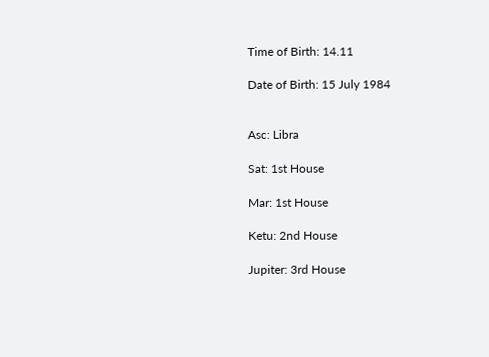Time of Birth: 14.11

Date of Birth: 15 July 1984


Asc: Libra

Sat: 1st House

Mar: 1st House

Ketu: 2nd House

Jupiter: 3rd House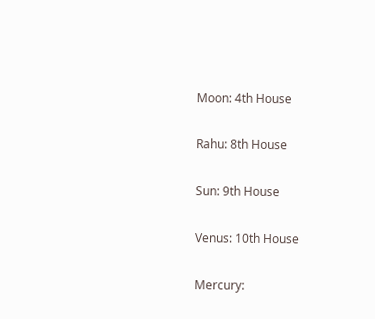Moon: 4th House

Rahu: 8th House

Sun: 9th House

Venus: 10th House

Mercury: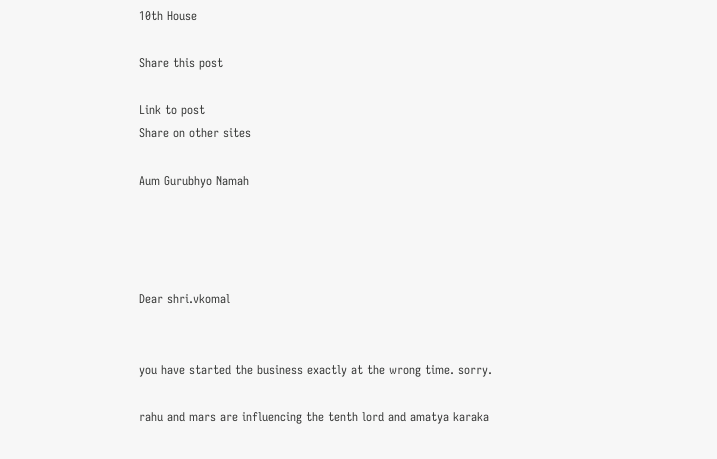10th House

Share this post

Link to post
Share on other sites

Aum Gurubhyo Namah




Dear shri.vkomal


you have started the business exactly at the wrong time. sorry.

rahu and mars are influencing the tenth lord and amatya karaka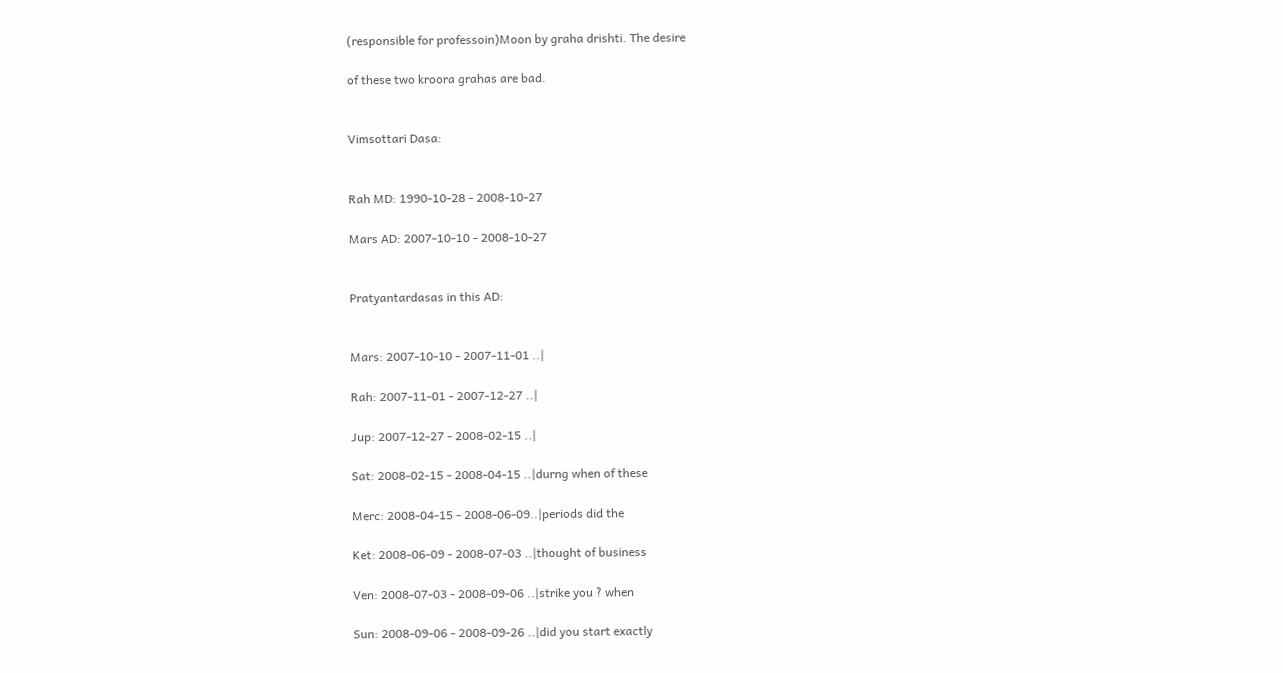(responsible for professoin)Moon by graha drishti. The desire

of these two kroora grahas are bad.


Vimsottari Dasa:


Rah MD: 1990-10-28 - 2008-10-27

Mars AD: 2007-10-10 - 2008-10-27


Pratyantardasas in this AD:


Mars: 2007-10-10 - 2007-11-01 ..|

Rah: 2007-11-01 - 2007-12-27 ..|

Jup: 2007-12-27 - 2008-02-15 ..|

Sat: 2008-02-15 - 2008-04-15 ..|durng when of these

Merc: 2008-04-15 - 2008-06-09..|periods did the

Ket: 2008-06-09 - 2008-07-03 ..|thought of business

Ven: 2008-07-03 - 2008-09-06 ..|strike you ? when

Sun: 2008-09-06 - 2008-09-26 ..|did you start exactly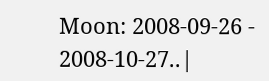Moon: 2008-09-26 - 2008-10-27..|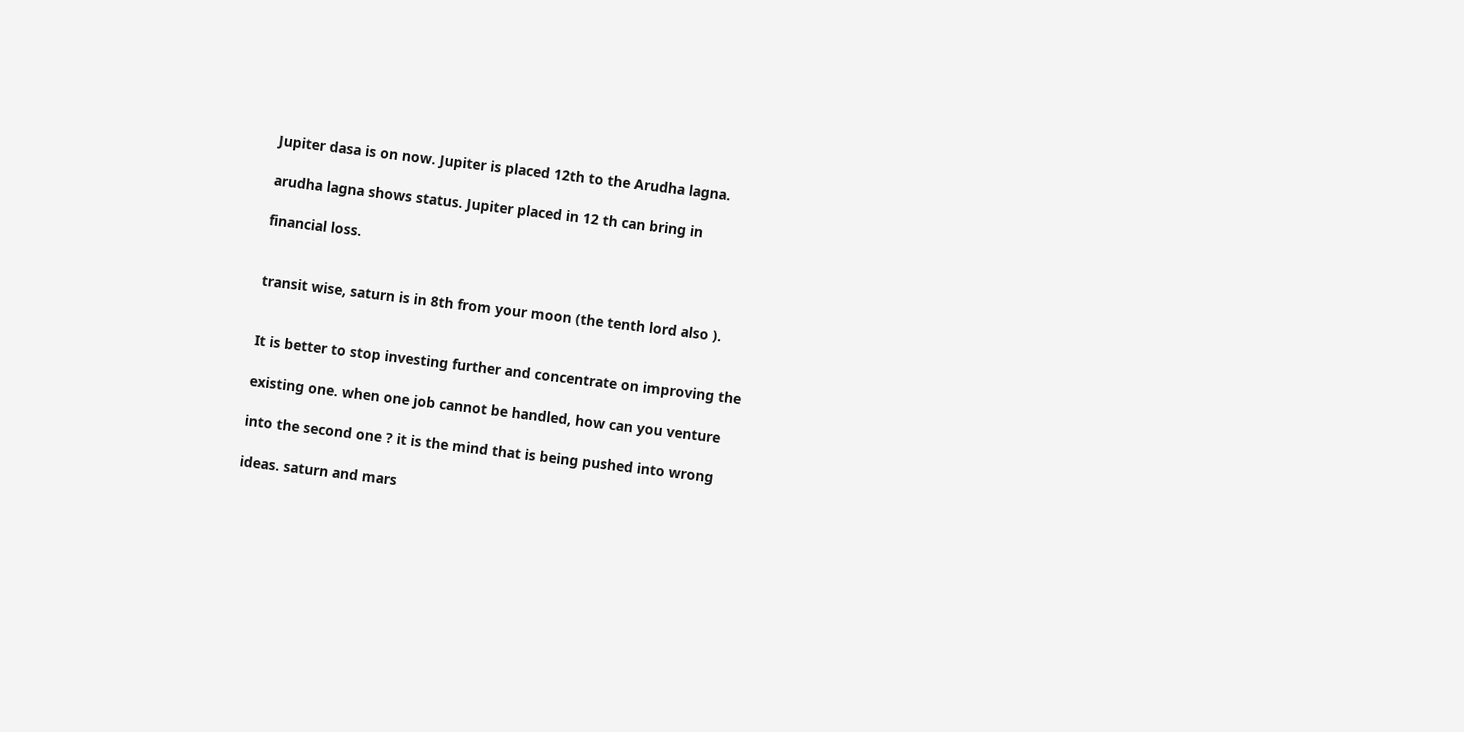Jupiter dasa is on now. Jupiter is placed 12th to the Arudha lagna.

arudha lagna shows status. Jupiter placed in 12 th can bring in

financial loss.


transit wise, saturn is in 8th from your moon (the tenth lord also ).


It is better to stop investing further and concentrate on improving the

existing one. when one job cannot be handled, how can you venture

into the second one ? it is the mind that is being pushed into wrong

ideas. saturn and mars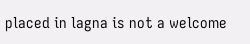placed in lagna is not a welcome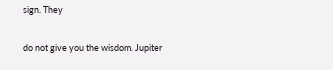sign. They

do not give you the wisdom. Jupiter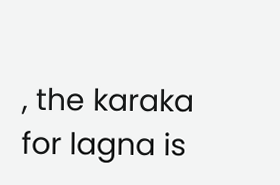, the karaka for lagna is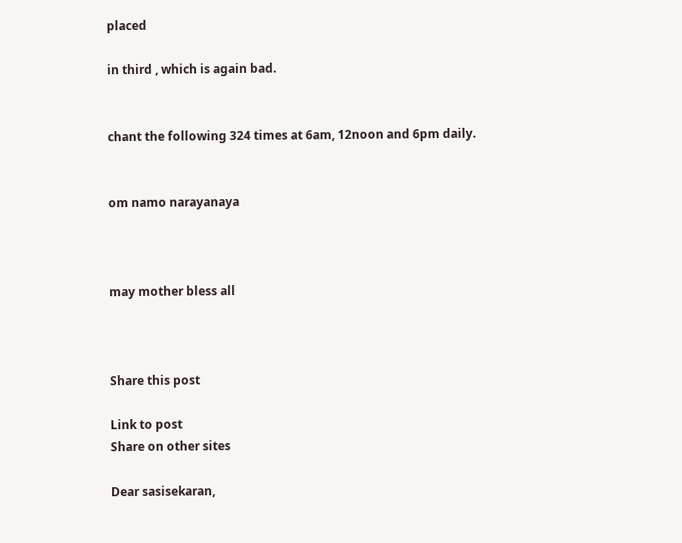placed

in third , which is again bad.


chant the following 324 times at 6am, 12noon and 6pm daily.


om namo narayanaya



may mother bless all



Share this post

Link to post
Share on other sites

Dear sasisekaran,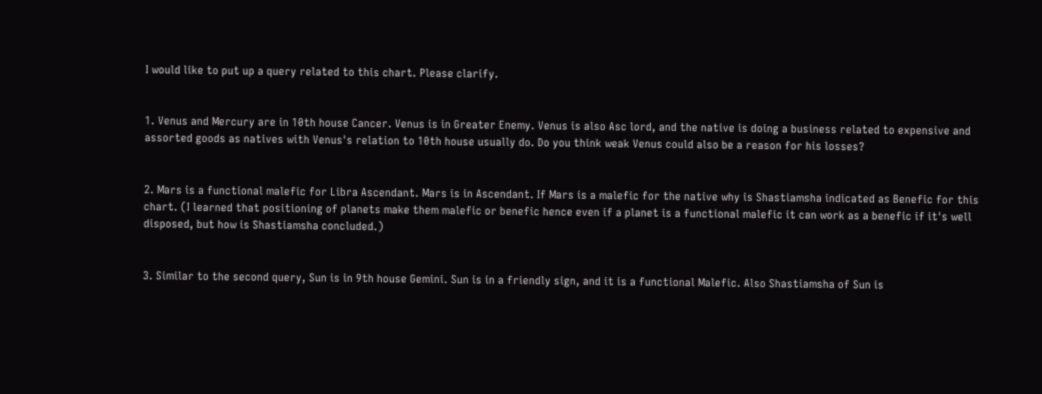I would like to put up a query related to this chart. Please clarify.


1. Venus and Mercury are in 10th house Cancer. Venus is in Greater Enemy. Venus is also Asc lord, and the native is doing a business related to expensive and assorted goods as natives with Venus's relation to 10th house usually do. Do you think weak Venus could also be a reason for his losses?


2. Mars is a functional malefic for Libra Ascendant. Mars is in Ascendant. If Mars is a malefic for the native why is Shastiamsha indicated as Benefic for this chart. (I learned that positioning of planets make them malefic or benefic hence even if a planet is a functional malefic it can work as a benefic if it's well disposed, but how is Shastiamsha concluded.)


3. Similar to the second query, Sun is in 9th house Gemini. Sun is in a friendly sign, and it is a functional Malefic. Also Shastiamsha of Sun is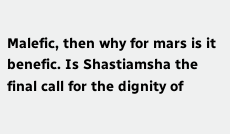Malefic, then why for mars is it benefic. Is Shastiamsha the final call for the dignity of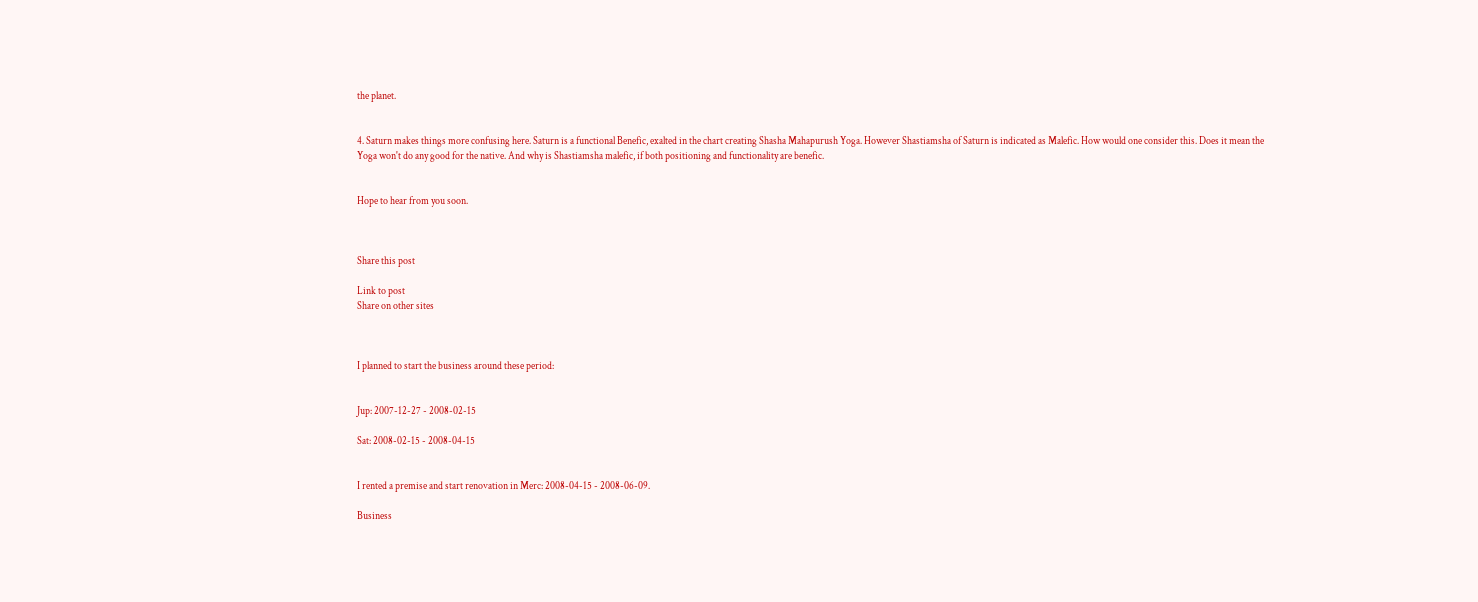the planet.


4. Saturn makes things more confusing here. Saturn is a functional Benefic, exalted in the chart creating Shasha Mahapurush Yoga. However Shastiamsha of Saturn is indicated as Malefic. How would one consider this. Does it mean the Yoga won't do any good for the native. And why is Shastiamsha malefic, if both positioning and functionality are benefic.


Hope to hear from you soon.



Share this post

Link to post
Share on other sites



I planned to start the business around these period:


Jup: 2007-12-27 - 2008-02-15

Sat: 2008-02-15 - 2008-04-15


I rented a premise and start renovation in Merc: 2008-04-15 - 2008-06-09.

Business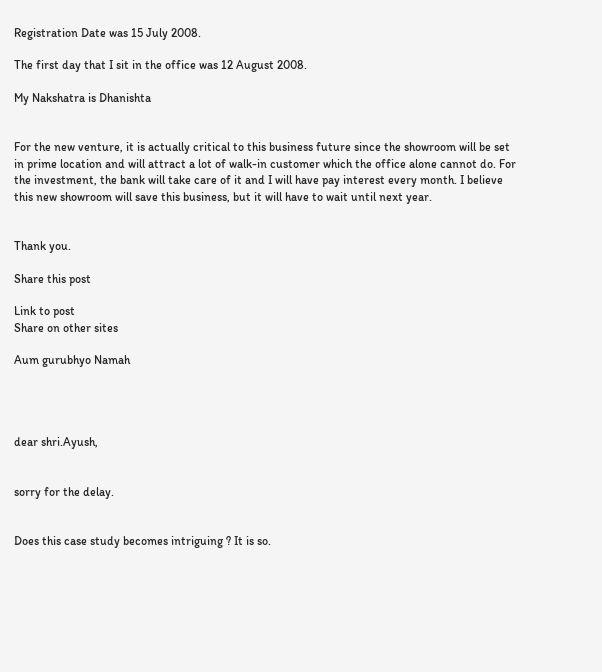Registration Date was 15 July 2008.

The first day that I sit in the office was 12 August 2008.

My Nakshatra is Dhanishta


For the new venture, it is actually critical to this business future since the showroom will be set in prime location and will attract a lot of walk-in customer which the office alone cannot do. For the investment, the bank will take care of it and I will have pay interest every month. I believe this new showroom will save this business, but it will have to wait until next year.


Thank you.

Share this post

Link to post
Share on other sites

Aum gurubhyo Namah




dear shri.Ayush,


sorry for the delay.


Does this case study becomes intriguing ? It is so.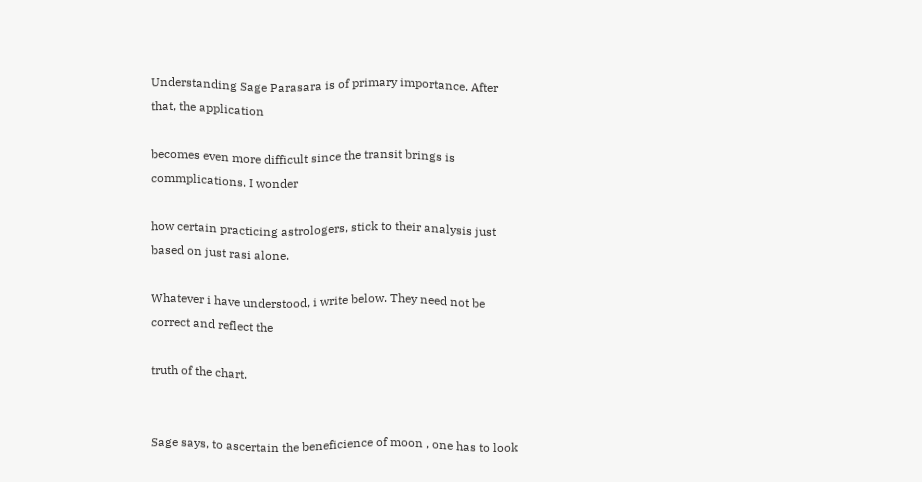Understanding Sage Parasara is of primary importance. After that, the application

becomes even more difficult since the transit brings is commplications. I wonder

how certain practicing astrologers, stick to their analysis just based on just rasi alone.

Whatever i have understood, i write below. They need not be correct and reflect the

truth of the chart.


Sage says, to ascertain the beneficience of moon , one has to look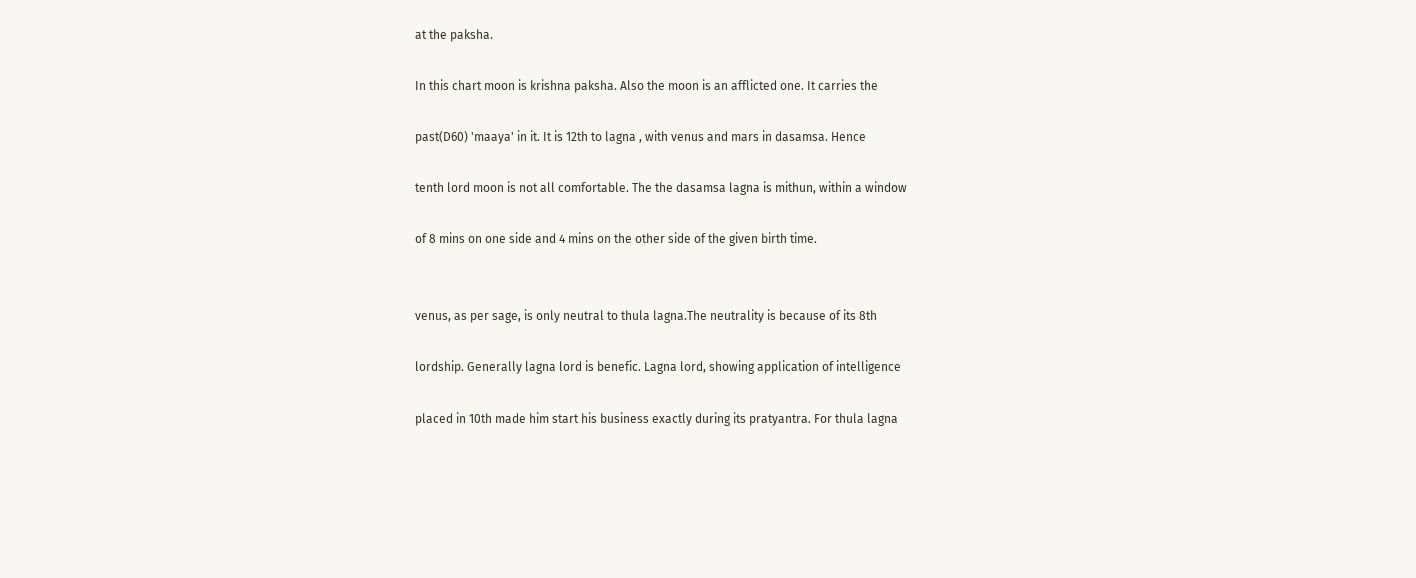at the paksha.

In this chart moon is krishna paksha. Also the moon is an afflicted one. It carries the

past(D60) 'maaya' in it. It is 12th to lagna , with venus and mars in dasamsa. Hence

tenth lord moon is not all comfortable. The the dasamsa lagna is mithun, within a window

of 8 mins on one side and 4 mins on the other side of the given birth time.


venus, as per sage, is only neutral to thula lagna.The neutrality is because of its 8th

lordship. Generally lagna lord is benefic. Lagna lord, showing application of intelligence

placed in 10th made him start his business exactly during its pratyantra. For thula lagna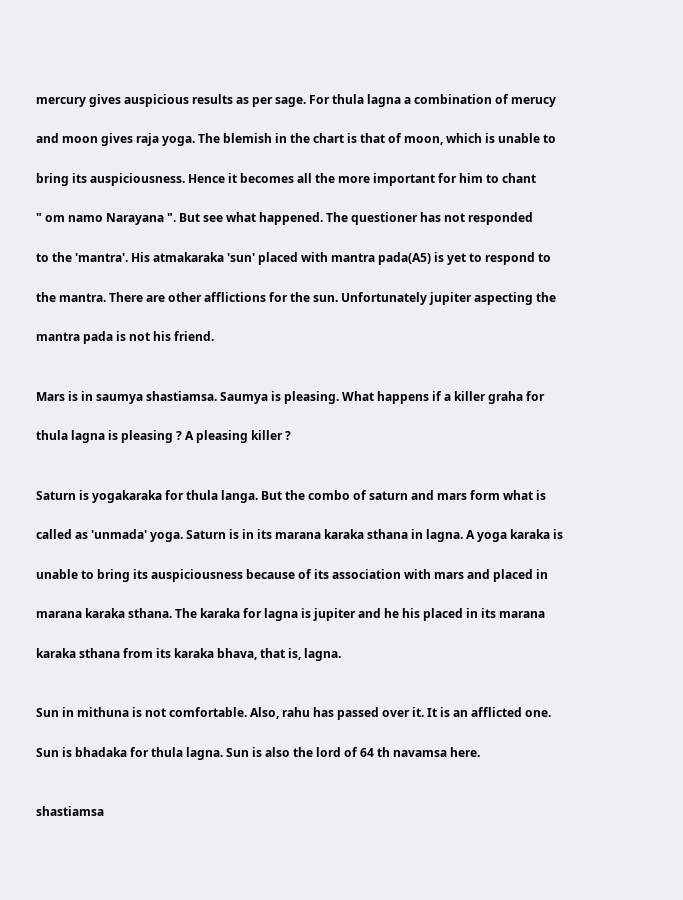mercury gives auspicious results as per sage. For thula lagna a combination of merucy

and moon gives raja yoga. The blemish in the chart is that of moon, which is unable to

bring its auspiciousness. Hence it becomes all the more important for him to chant

" om namo Narayana ". But see what happened. The questioner has not responded

to the 'mantra'. His atmakaraka 'sun' placed with mantra pada(A5) is yet to respond to

the mantra. There are other afflictions for the sun. Unfortunately jupiter aspecting the

mantra pada is not his friend.


Mars is in saumya shastiamsa. Saumya is pleasing. What happens if a killer graha for

thula lagna is pleasing ? A pleasing killer ?


Saturn is yogakaraka for thula langa. But the combo of saturn and mars form what is

called as 'unmada' yoga. Saturn is in its marana karaka sthana in lagna. A yoga karaka is

unable to bring its auspiciousness because of its association with mars and placed in

marana karaka sthana. The karaka for lagna is jupiter and he his placed in its marana

karaka sthana from its karaka bhava, that is, lagna.


Sun in mithuna is not comfortable. Also, rahu has passed over it. It is an afflicted one.

Sun is bhadaka for thula lagna. Sun is also the lord of 64 th navamsa here.


shastiamsa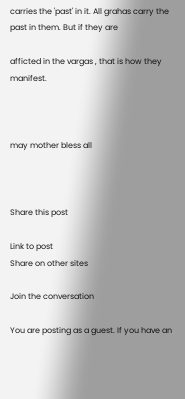carries the 'past' in it. All grahas carry the past in them. But if they are

afficted in the vargas , that is how they manifest.



may mother bless all



Share this post

Link to post
Share on other sites

Join the conversation

You are posting as a guest. If you have an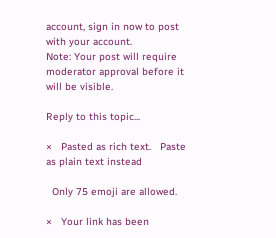account, sign in now to post with your account.
Note: Your post will require moderator approval before it will be visible.

Reply to this topic...

×   Pasted as rich text.   Paste as plain text instead

  Only 75 emoji are allowed.

×   Your link has been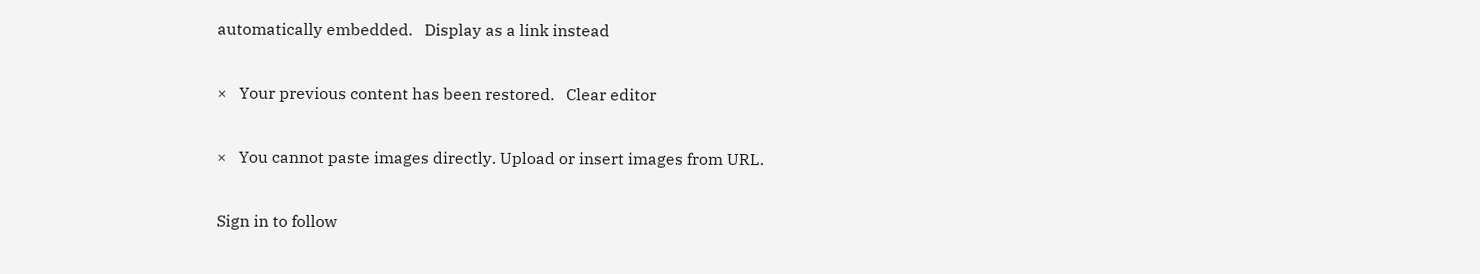automatically embedded.   Display as a link instead

×   Your previous content has been restored.   Clear editor

×   You cannot paste images directly. Upload or insert images from URL.

Sign in to follow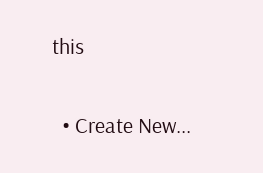this

  • Create New...